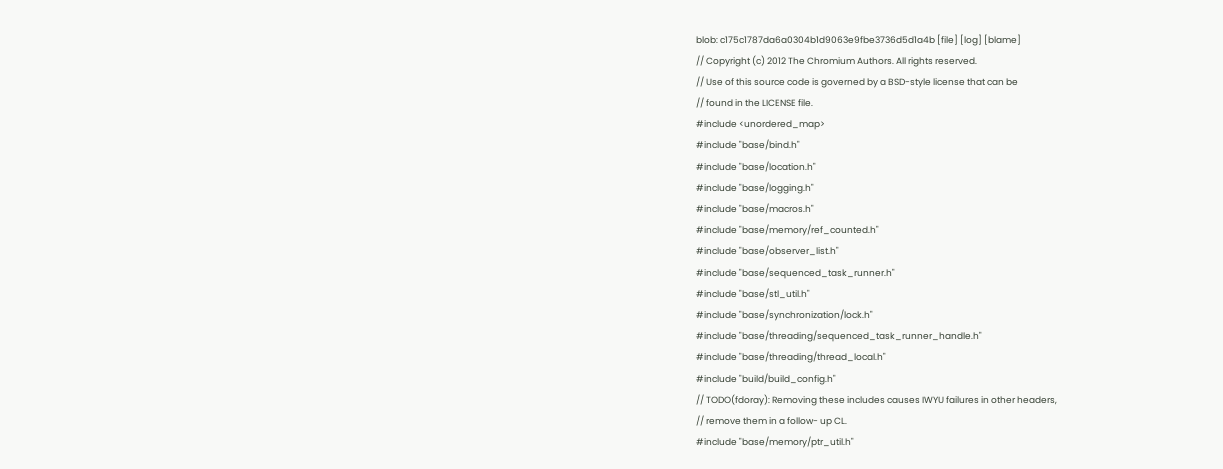blob: c175c1787da6a0304b1d9063e9fbe3736d5d1a4b [file] [log] [blame]
// Copyright (c) 2012 The Chromium Authors. All rights reserved.
// Use of this source code is governed by a BSD-style license that can be
// found in the LICENSE file.
#include <unordered_map>
#include "base/bind.h"
#include "base/location.h"
#include "base/logging.h"
#include "base/macros.h"
#include "base/memory/ref_counted.h"
#include "base/observer_list.h"
#include "base/sequenced_task_runner.h"
#include "base/stl_util.h"
#include "base/synchronization/lock.h"
#include "base/threading/sequenced_task_runner_handle.h"
#include "base/threading/thread_local.h"
#include "build/build_config.h"
// TODO(fdoray): Removing these includes causes IWYU failures in other headers,
// remove them in a follow- up CL.
#include "base/memory/ptr_util.h"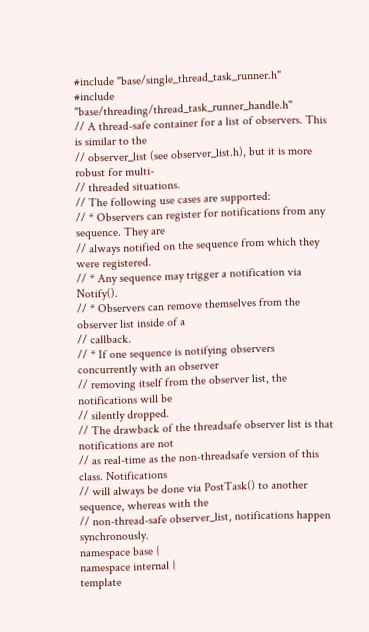#include "base/single_thread_task_runner.h"
#include "base/threading/thread_task_runner_handle.h"
// A thread-safe container for a list of observers. This is similar to the
// observer_list (see observer_list.h), but it is more robust for multi-
// threaded situations.
// The following use cases are supported:
// * Observers can register for notifications from any sequence. They are
// always notified on the sequence from which they were registered.
// * Any sequence may trigger a notification via Notify().
// * Observers can remove themselves from the observer list inside of a
// callback.
// * If one sequence is notifying observers concurrently with an observer
// removing itself from the observer list, the notifications will be
// silently dropped.
// The drawback of the threadsafe observer list is that notifications are not
// as real-time as the non-threadsafe version of this class. Notifications
// will always be done via PostTask() to another sequence, whereas with the
// non-thread-safe observer_list, notifications happen synchronously.
namespace base {
namespace internal {
template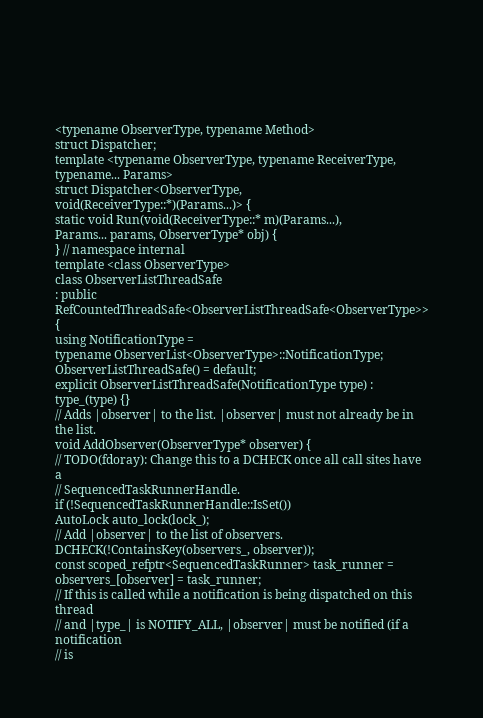<typename ObserverType, typename Method>
struct Dispatcher;
template <typename ObserverType, typename ReceiverType, typename... Params>
struct Dispatcher<ObserverType, void(ReceiverType::*)(Params...)> {
static void Run(void(ReceiverType::* m)(Params...),
Params... params, ObserverType* obj) {
} // namespace internal
template <class ObserverType>
class ObserverListThreadSafe
: public RefCountedThreadSafe<ObserverListThreadSafe<ObserverType>> {
using NotificationType =
typename ObserverList<ObserverType>::NotificationType;
ObserverListThreadSafe() = default;
explicit ObserverListThreadSafe(NotificationType type) : type_(type) {}
// Adds |observer| to the list. |observer| must not already be in the list.
void AddObserver(ObserverType* observer) {
// TODO(fdoray): Change this to a DCHECK once all call sites have a
// SequencedTaskRunnerHandle.
if (!SequencedTaskRunnerHandle::IsSet())
AutoLock auto_lock(lock_);
// Add |observer| to the list of observers.
DCHECK(!ContainsKey(observers_, observer));
const scoped_refptr<SequencedTaskRunner> task_runner =
observers_[observer] = task_runner;
// If this is called while a notification is being dispatched on this thread
// and |type_| is NOTIFY_ALL, |observer| must be notified (if a notification
// is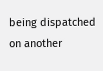being dispatched on another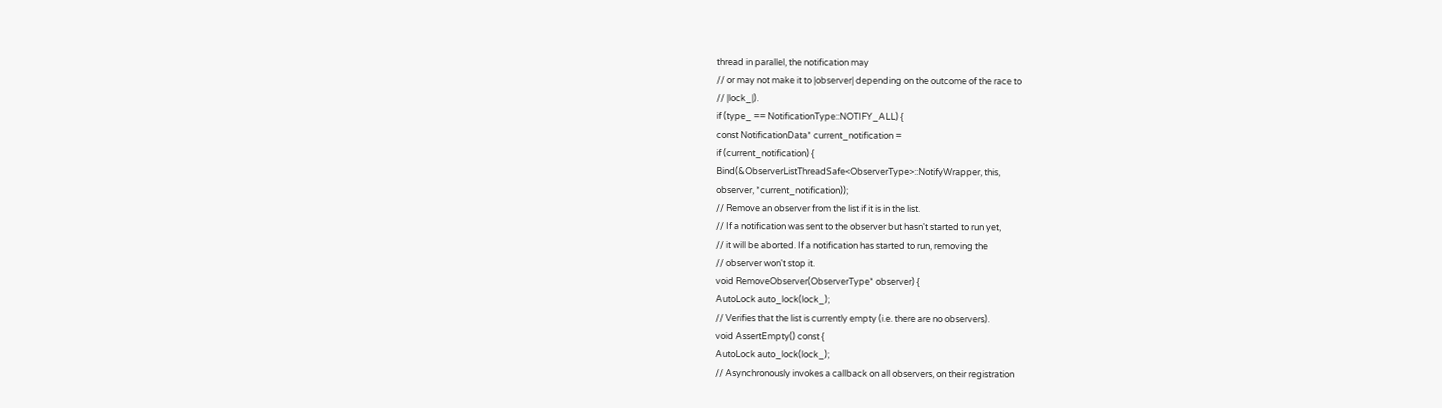thread in parallel, the notification may
// or may not make it to |observer| depending on the outcome of the race to
// |lock_|).
if (type_ == NotificationType::NOTIFY_ALL) {
const NotificationData* current_notification =
if (current_notification) {
Bind(&ObserverListThreadSafe<ObserverType>::NotifyWrapper, this,
observer, *current_notification));
// Remove an observer from the list if it is in the list.
// If a notification was sent to the observer but hasn't started to run yet,
// it will be aborted. If a notification has started to run, removing the
// observer won't stop it.
void RemoveObserver(ObserverType* observer) {
AutoLock auto_lock(lock_);
// Verifies that the list is currently empty (i.e. there are no observers).
void AssertEmpty() const {
AutoLock auto_lock(lock_);
// Asynchronously invokes a callback on all observers, on their registration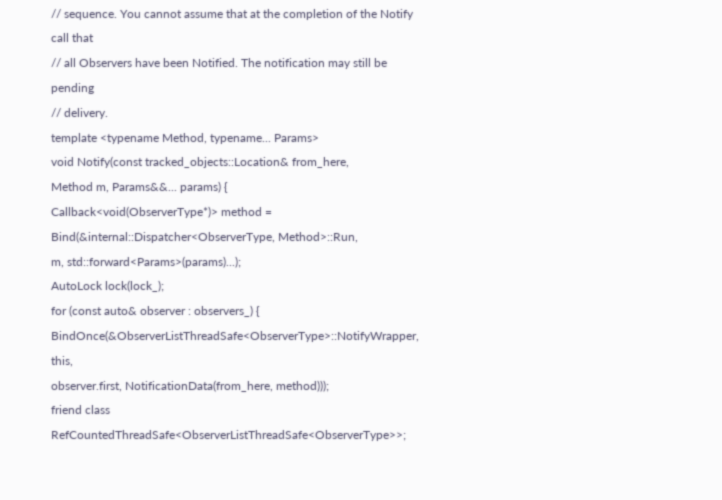// sequence. You cannot assume that at the completion of the Notify call that
// all Observers have been Notified. The notification may still be pending
// delivery.
template <typename Method, typename... Params>
void Notify(const tracked_objects::Location& from_here,
Method m, Params&&... params) {
Callback<void(ObserverType*)> method =
Bind(&internal::Dispatcher<ObserverType, Method>::Run,
m, std::forward<Params>(params)...);
AutoLock lock(lock_);
for (const auto& observer : observers_) {
BindOnce(&ObserverListThreadSafe<ObserverType>::NotifyWrapper, this,
observer.first, NotificationData(from_here, method)));
friend class RefCountedThreadSafe<ObserverListThreadSafe<ObserverType>>;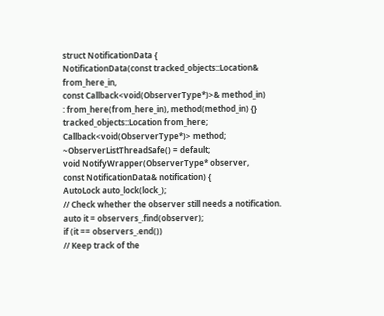struct NotificationData {
NotificationData(const tracked_objects::Location& from_here_in,
const Callback<void(ObserverType*)>& method_in)
: from_here(from_here_in), method(method_in) {}
tracked_objects::Location from_here;
Callback<void(ObserverType*)> method;
~ObserverListThreadSafe() = default;
void NotifyWrapper(ObserverType* observer,
const NotificationData& notification) {
AutoLock auto_lock(lock_);
// Check whether the observer still needs a notification.
auto it = observers_.find(observer);
if (it == observers_.end())
// Keep track of the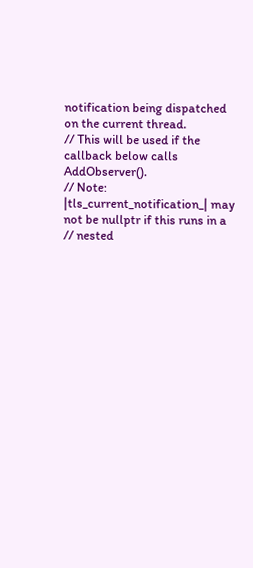notification being dispatched on the current thread.
// This will be used if the callback below calls AddObserver().
// Note: |tls_current_notification_| may not be nullptr if this runs in a
// nested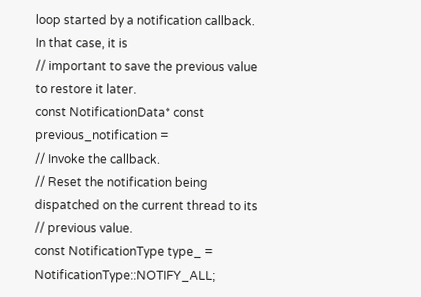loop started by a notification callback. In that case, it is
// important to save the previous value to restore it later.
const NotificationData* const previous_notification =
// Invoke the callback.
// Reset the notification being dispatched on the current thread to its
// previous value.
const NotificationType type_ = NotificationType::NOTIFY_ALL;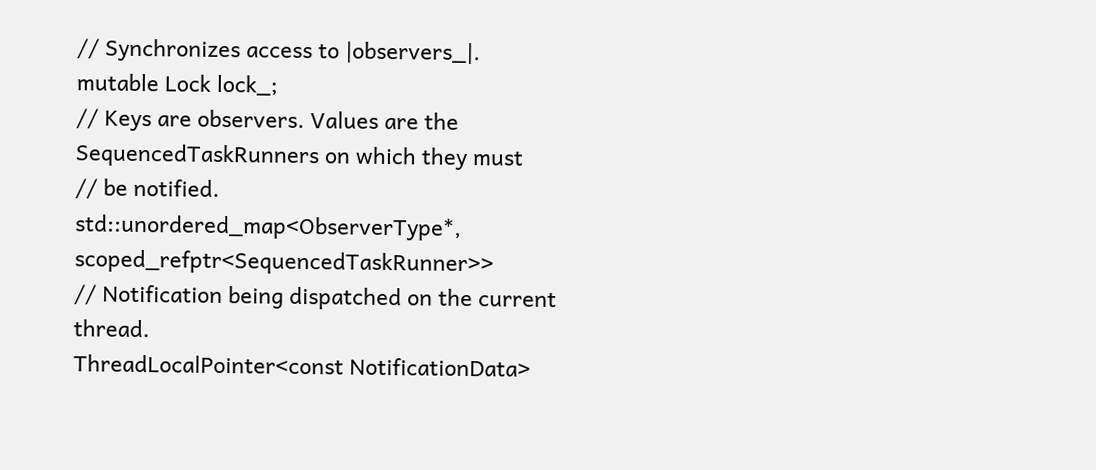// Synchronizes access to |observers_|.
mutable Lock lock_;
// Keys are observers. Values are the SequencedTaskRunners on which they must
// be notified.
std::unordered_map<ObserverType*, scoped_refptr<SequencedTaskRunner>>
// Notification being dispatched on the current thread.
ThreadLocalPointer<const NotificationData>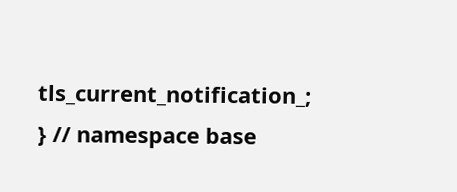tls_current_notification_;
} // namespace base